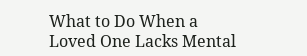What to Do When a Loved One Lacks Mental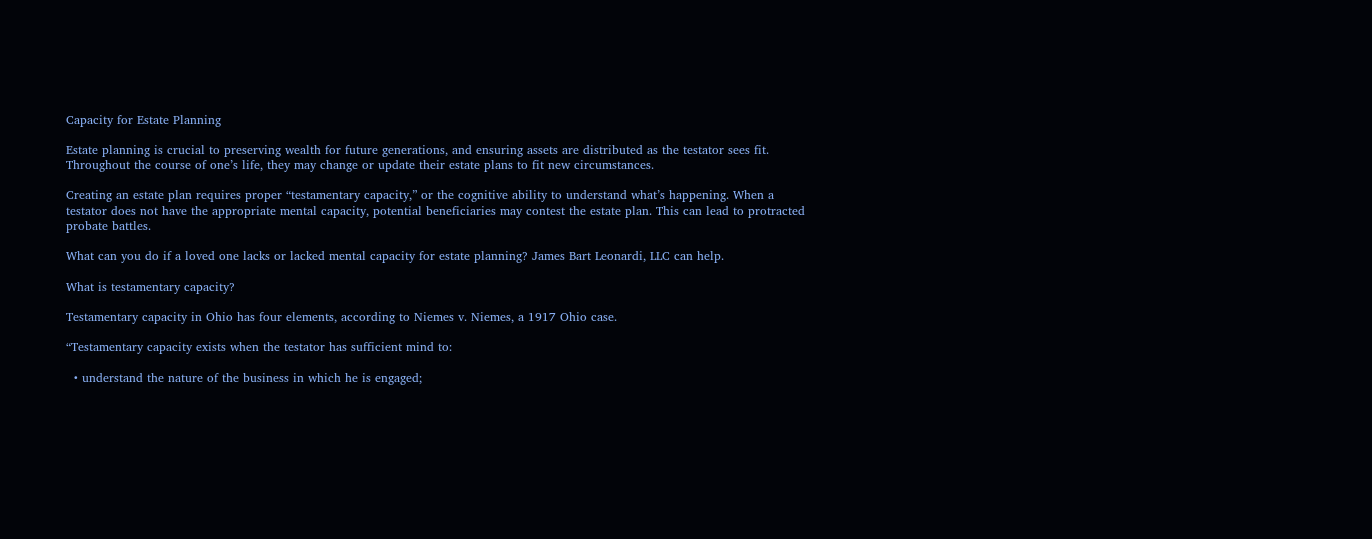Capacity for Estate Planning

Estate planning is crucial to preserving wealth for future generations, and ensuring assets are distributed as the testator sees fit. Throughout the course of one’s life, they may change or update their estate plans to fit new circumstances.

Creating an estate plan requires proper “testamentary capacity,” or the cognitive ability to understand what’s happening. When a testator does not have the appropriate mental capacity, potential beneficiaries may contest the estate plan. This can lead to protracted probate battles.

What can you do if a loved one lacks or lacked mental capacity for estate planning? James Bart Leonardi, LLC can help.

What is testamentary capacity?

Testamentary capacity in Ohio has four elements, according to Niemes v. Niemes, a 1917 Ohio case.

“Testamentary capacity exists when the testator has sufficient mind to:

  • understand the nature of the business in which he is engaged;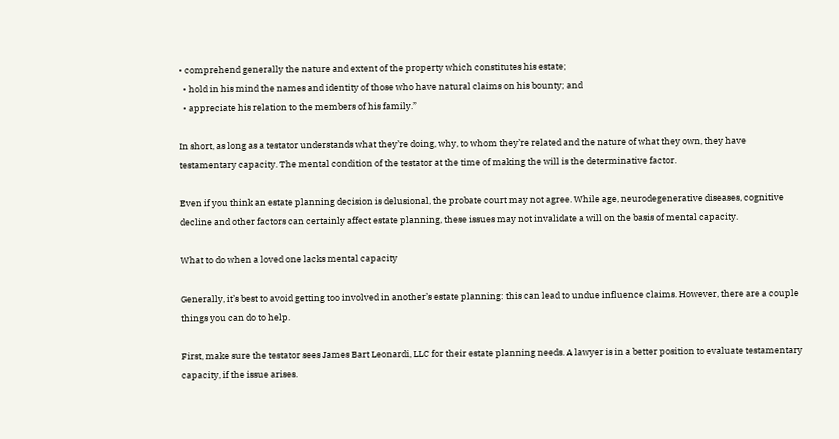• comprehend generally the nature and extent of the property which constitutes his estate;
  • hold in his mind the names and identity of those who have natural claims on his bounty; and
  • appreciate his relation to the members of his family.”

In short, as long as a testator understands what they’re doing, why, to whom they’re related and the nature of what they own, they have testamentary capacity. The mental condition of the testator at the time of making the will is the determinative factor.

Even if you think an estate planning decision is delusional, the probate court may not agree. While age, neurodegenerative diseases, cognitive decline and other factors can certainly affect estate planning, these issues may not invalidate a will on the basis of mental capacity.

What to do when a loved one lacks mental capacity

Generally, it’s best to avoid getting too involved in another’s estate planning: this can lead to undue influence claims. However, there are a couple things you can do to help.

First, make sure the testator sees James Bart Leonardi, LLC for their estate planning needs. A lawyer is in a better position to evaluate testamentary capacity, if the issue arises.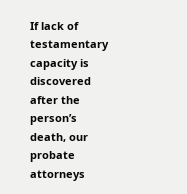If lack of testamentary capacity is discovered after the person’s death, our probate attorneys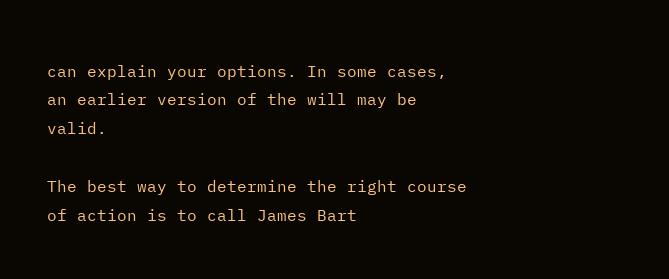can explain your options. In some cases, an earlier version of the will may be valid.

The best way to determine the right course of action is to call James Bart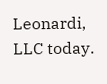Leonardi, LLC today.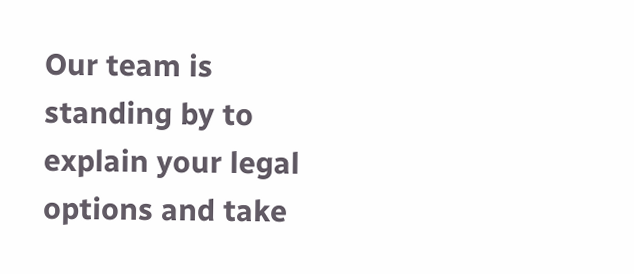Our team is standing by to explain your legal options and take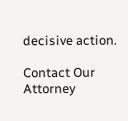decisive action.

Contact Our Attorney